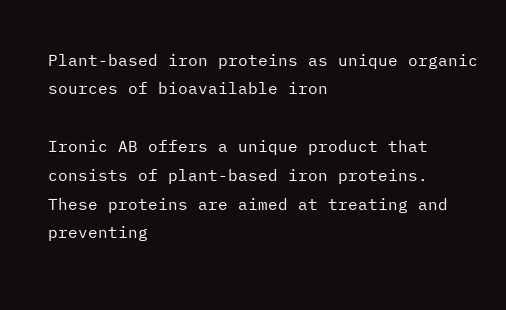Plant-based iron proteins as unique organic sources of bioavailable iron

Ironic AB offers a unique product that consists of plant-based iron proteins. These proteins are aimed at treating and preventing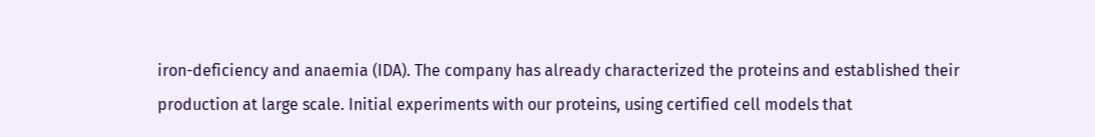iron-deficiency and anaemia (IDA). The company has already characterized the proteins and established their production at large scale. Initial experiments with our proteins, using certified cell models that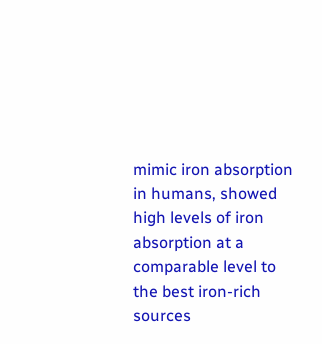mimic iron absorption in humans, showed high levels of iron absorption at a comparable level to the best iron-rich sources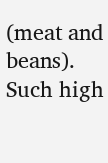(meat and beans). Such high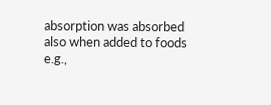absorption was absorbed also when added to foods e.g.,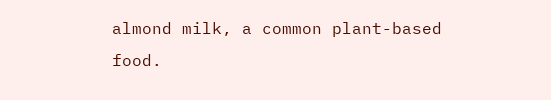almond milk, a common plant-based food.